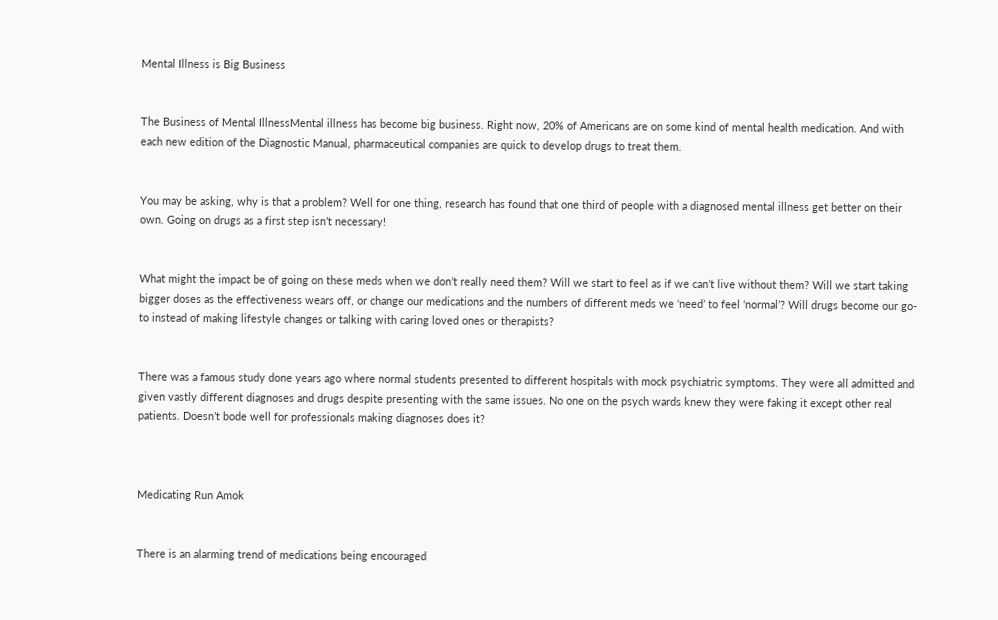Mental Illness is Big Business


The Business of Mental IllnessMental illness has become big business. Right now, 20% of Americans are on some kind of mental health medication. And with each new edition of the Diagnostic Manual, pharmaceutical companies are quick to develop drugs to treat them.


You may be asking, why is that a problem? Well for one thing, research has found that one third of people with a diagnosed mental illness get better on their own. Going on drugs as a first step isn’t necessary!


What might the impact be of going on these meds when we don’t really need them? Will we start to feel as if we can’t live without them? Will we start taking bigger doses as the effectiveness wears off, or change our medications and the numbers of different meds we ‘need’ to feel ‘normal’? Will drugs become our go-to instead of making lifestyle changes or talking with caring loved ones or therapists?


There was a famous study done years ago where normal students presented to different hospitals with mock psychiatric symptoms. They were all admitted and given vastly different diagnoses and drugs despite presenting with the same issues. No one on the psych wards knew they were faking it except other real patients. Doesn’t bode well for professionals making diagnoses does it?



Medicating Run Amok


There is an alarming trend of medications being encouraged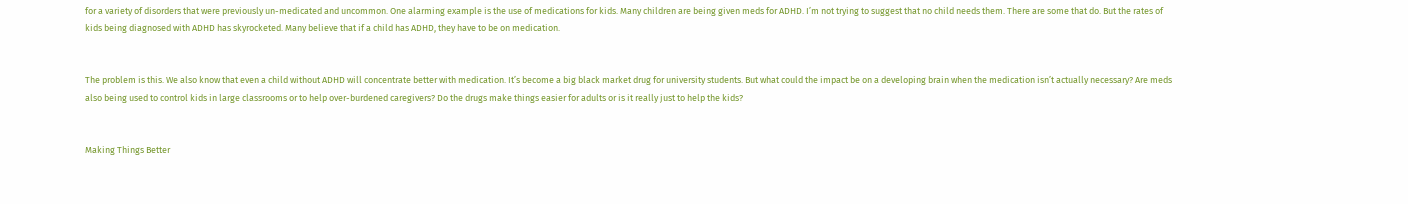for a variety of disorders that were previously un-medicated and uncommon. One alarming example is the use of medications for kids. Many children are being given meds for ADHD. I’m not trying to suggest that no child needs them. There are some that do. But the rates of kids being diagnosed with ADHD has skyrocketed. Many believe that if a child has ADHD, they have to be on medication.


The problem is this. We also know that even a child without ADHD will concentrate better with medication. It’s become a big black market drug for university students. But what could the impact be on a developing brain when the medication isn’t actually necessary? Are meds also being used to control kids in large classrooms or to help over-burdened caregivers? Do the drugs make things easier for adults or is it really just to help the kids?


Making Things Better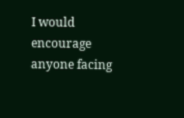I would encourage anyone facing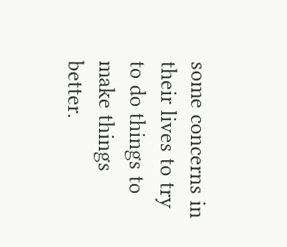some concerns in their lives to try to do things to make things better.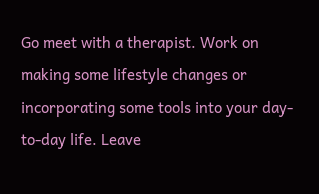Go meet with a therapist. Work on making some lifestyle changes or incorporating some tools into your day-to-day life. Leave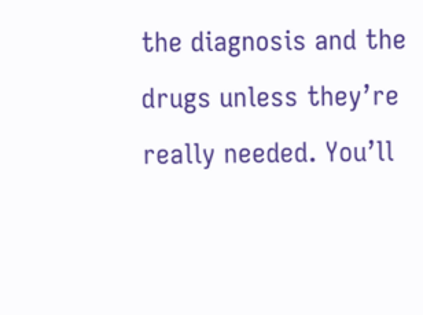the diagnosis and the drugs unless they’re really needed. You’ll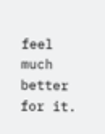feel much better for it.